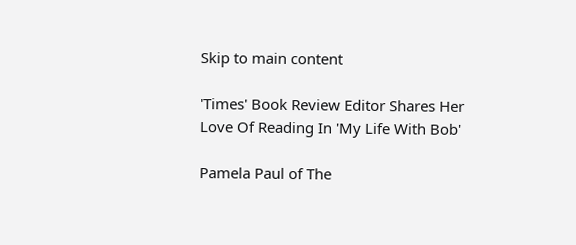Skip to main content

'Times' Book Review Editor Shares Her Love Of Reading In 'My Life With Bob'

Pamela Paul of The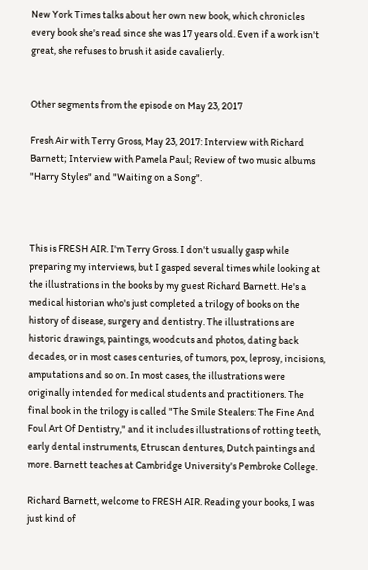New York Times talks about her own new book, which chronicles every book she's read since she was 17 years old. Even if a work isn't great, she refuses to brush it aside cavalierly.


Other segments from the episode on May 23, 2017

Fresh Air with Terry Gross, May 23, 2017: Interview with Richard Barnett; Interview with Pamela Paul; Review of two music albums "Harry Styles" and "Waiting on a Song".



This is FRESH AIR. I'm Terry Gross. I don't usually gasp while preparing my interviews, but I gasped several times while looking at the illustrations in the books by my guest Richard Barnett. He's a medical historian who's just completed a trilogy of books on the history of disease, surgery and dentistry. The illustrations are historic drawings, paintings, woodcuts and photos, dating back decades, or in most cases centuries, of tumors, pox, leprosy, incisions, amputations and so on. In most cases, the illustrations were originally intended for medical students and practitioners. The final book in the trilogy is called "The Smile Stealers: The Fine And Foul Art Of Dentistry," and it includes illustrations of rotting teeth, early dental instruments, Etruscan dentures, Dutch paintings and more. Barnett teaches at Cambridge University's Pembroke College.

Richard Barnett, welcome to FRESH AIR. Reading your books, I was just kind of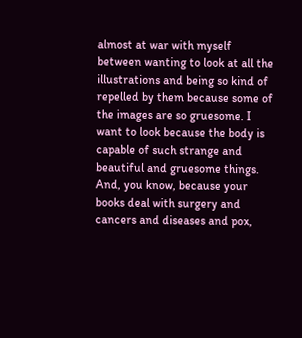almost at war with myself between wanting to look at all the illustrations and being so kind of repelled by them because some of the images are so gruesome. I want to look because the body is capable of such strange and beautiful and gruesome things. And, you know, because your books deal with surgery and cancers and diseases and pox,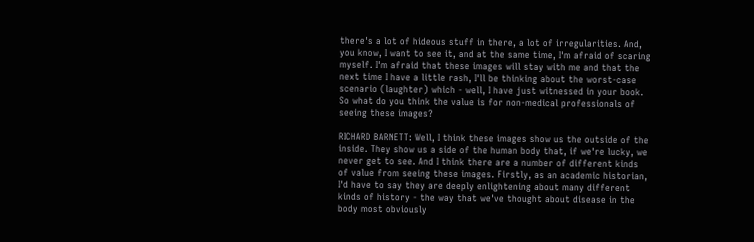there's a lot of hideous stuff in there, a lot of irregularities. And, you know, I want to see it, and at the same time, I'm afraid of scaring myself. I'm afraid that these images will stay with me and that the next time I have a little rash, I'll be thinking about the worst-case scenario (laughter) which - well, I have just witnessed in your book. So what do you think the value is for non-medical professionals of seeing these images?

RICHARD BARNETT: Well, I think these images show us the outside of the inside. They show us a side of the human body that, if we're lucky, we never get to see. And I think there are a number of different kinds of value from seeing these images. Firstly, as an academic historian, I'd have to say they are deeply enlightening about many different kinds of history - the way that we've thought about disease in the body most obviously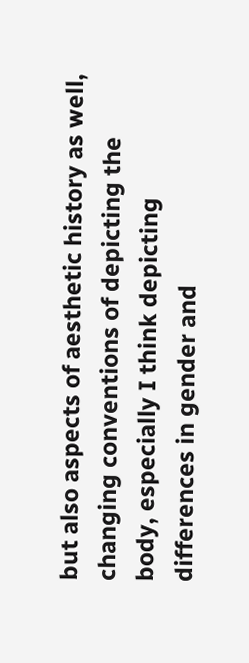but also aspects of aesthetic history as well, changing conventions of depicting the body, especially I think depicting differences in gender and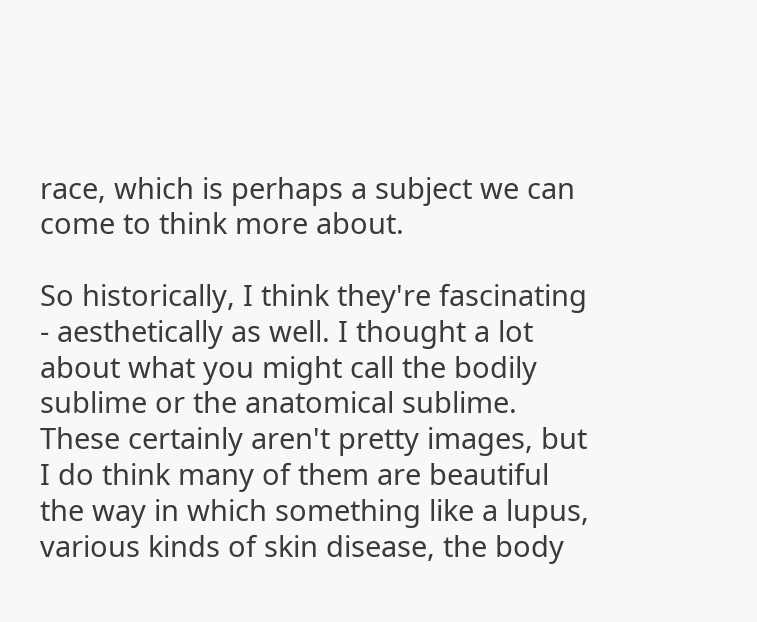race, which is perhaps a subject we can come to think more about.

So historically, I think they're fascinating - aesthetically as well. I thought a lot about what you might call the bodily sublime or the anatomical sublime. These certainly aren't pretty images, but I do think many of them are beautiful the way in which something like a lupus, various kinds of skin disease, the body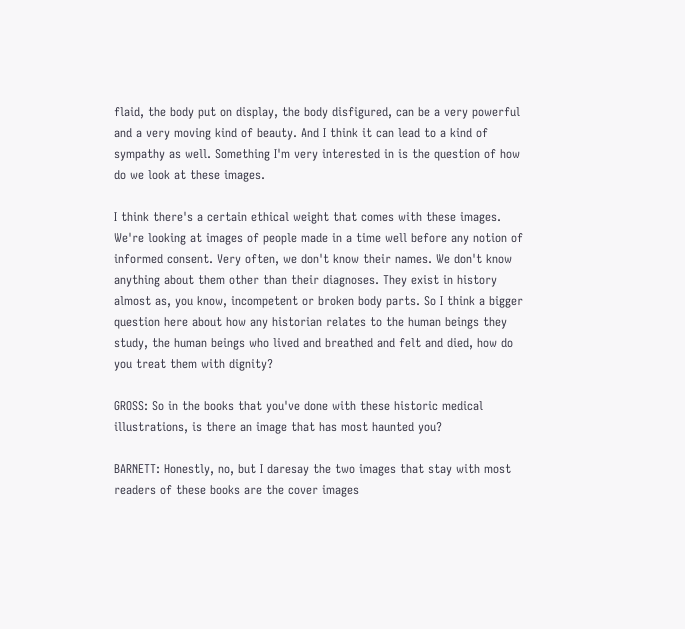flaid, the body put on display, the body disfigured, can be a very powerful and a very moving kind of beauty. And I think it can lead to a kind of sympathy as well. Something I'm very interested in is the question of how do we look at these images.

I think there's a certain ethical weight that comes with these images. We're looking at images of people made in a time well before any notion of informed consent. Very often, we don't know their names. We don't know anything about them other than their diagnoses. They exist in history almost as, you know, incompetent or broken body parts. So I think a bigger question here about how any historian relates to the human beings they study, the human beings who lived and breathed and felt and died, how do you treat them with dignity?

GROSS: So in the books that you've done with these historic medical illustrations, is there an image that has most haunted you?

BARNETT: Honestly, no, but I daresay the two images that stay with most readers of these books are the cover images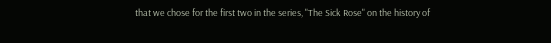that we chose for the first two in the series, "The Sick Rose" on the history of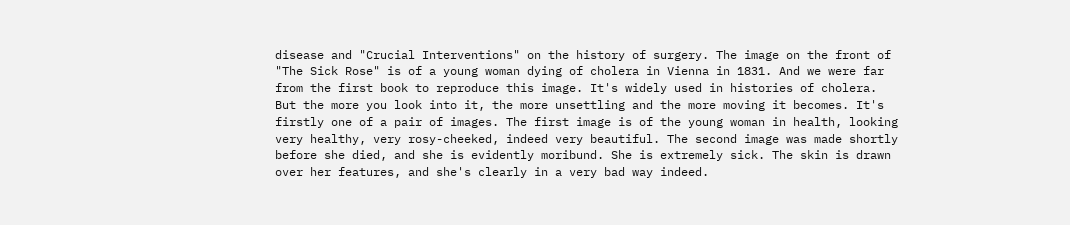disease and "Crucial Interventions" on the history of surgery. The image on the front of "The Sick Rose" is of a young woman dying of cholera in Vienna in 1831. And we were far from the first book to reproduce this image. It's widely used in histories of cholera. But the more you look into it, the more unsettling and the more moving it becomes. It's firstly one of a pair of images. The first image is of the young woman in health, looking very healthy, very rosy-cheeked, indeed very beautiful. The second image was made shortly before she died, and she is evidently moribund. She is extremely sick. The skin is drawn over her features, and she's clearly in a very bad way indeed.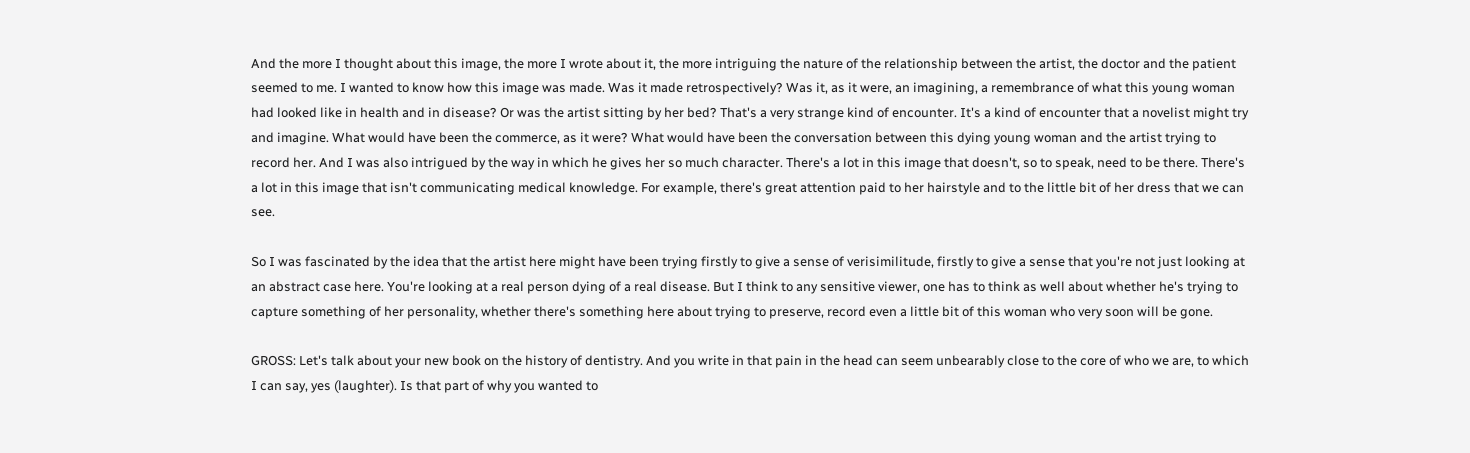And the more I thought about this image, the more I wrote about it, the more intriguing the nature of the relationship between the artist, the doctor and the patient seemed to me. I wanted to know how this image was made. Was it made retrospectively? Was it, as it were, an imagining, a remembrance of what this young woman had looked like in health and in disease? Or was the artist sitting by her bed? That's a very strange kind of encounter. It's a kind of encounter that a novelist might try and imagine. What would have been the commerce, as it were? What would have been the conversation between this dying young woman and the artist trying to record her. And I was also intrigued by the way in which he gives her so much character. There's a lot in this image that doesn't, so to speak, need to be there. There's a lot in this image that isn't communicating medical knowledge. For example, there's great attention paid to her hairstyle and to the little bit of her dress that we can see.

So I was fascinated by the idea that the artist here might have been trying firstly to give a sense of verisimilitude, firstly to give a sense that you're not just looking at an abstract case here. You're looking at a real person dying of a real disease. But I think to any sensitive viewer, one has to think as well about whether he's trying to capture something of her personality, whether there's something here about trying to preserve, record even a little bit of this woman who very soon will be gone.

GROSS: Let's talk about your new book on the history of dentistry. And you write in that pain in the head can seem unbearably close to the core of who we are, to which I can say, yes (laughter). Is that part of why you wanted to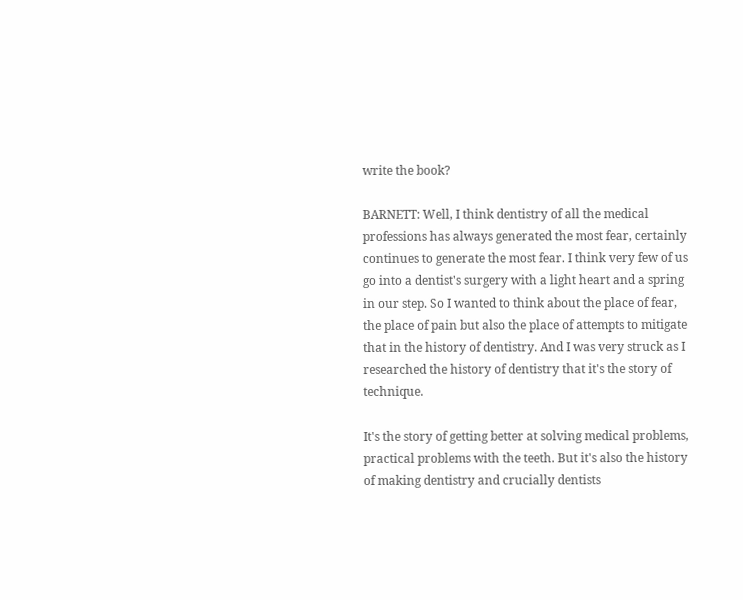write the book?

BARNETT: Well, I think dentistry of all the medical professions has always generated the most fear, certainly continues to generate the most fear. I think very few of us go into a dentist's surgery with a light heart and a spring in our step. So I wanted to think about the place of fear, the place of pain but also the place of attempts to mitigate that in the history of dentistry. And I was very struck as I researched the history of dentistry that it's the story of technique.

It's the story of getting better at solving medical problems, practical problems with the teeth. But it's also the history of making dentistry and crucially dentists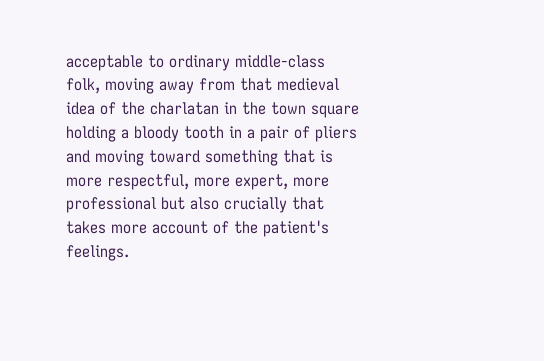acceptable to ordinary middle-class folk, moving away from that medieval idea of the charlatan in the town square holding a bloody tooth in a pair of pliers and moving toward something that is more respectful, more expert, more professional but also crucially that takes more account of the patient's feelings.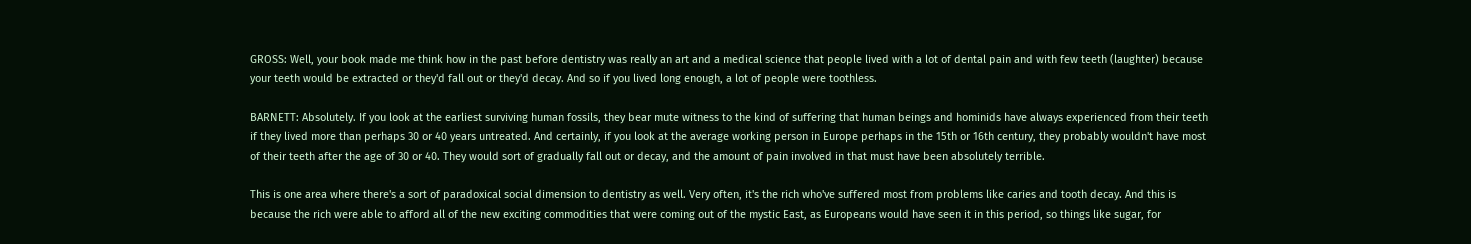GROSS: Well, your book made me think how in the past before dentistry was really an art and a medical science that people lived with a lot of dental pain and with few teeth (laughter) because your teeth would be extracted or they'd fall out or they'd decay. And so if you lived long enough, a lot of people were toothless.

BARNETT: Absolutely. If you look at the earliest surviving human fossils, they bear mute witness to the kind of suffering that human beings and hominids have always experienced from their teeth if they lived more than perhaps 30 or 40 years untreated. And certainly, if you look at the average working person in Europe perhaps in the 15th or 16th century, they probably wouldn't have most of their teeth after the age of 30 or 40. They would sort of gradually fall out or decay, and the amount of pain involved in that must have been absolutely terrible.

This is one area where there's a sort of paradoxical social dimension to dentistry as well. Very often, it's the rich who've suffered most from problems like caries and tooth decay. And this is because the rich were able to afford all of the new exciting commodities that were coming out of the mystic East, as Europeans would have seen it in this period, so things like sugar, for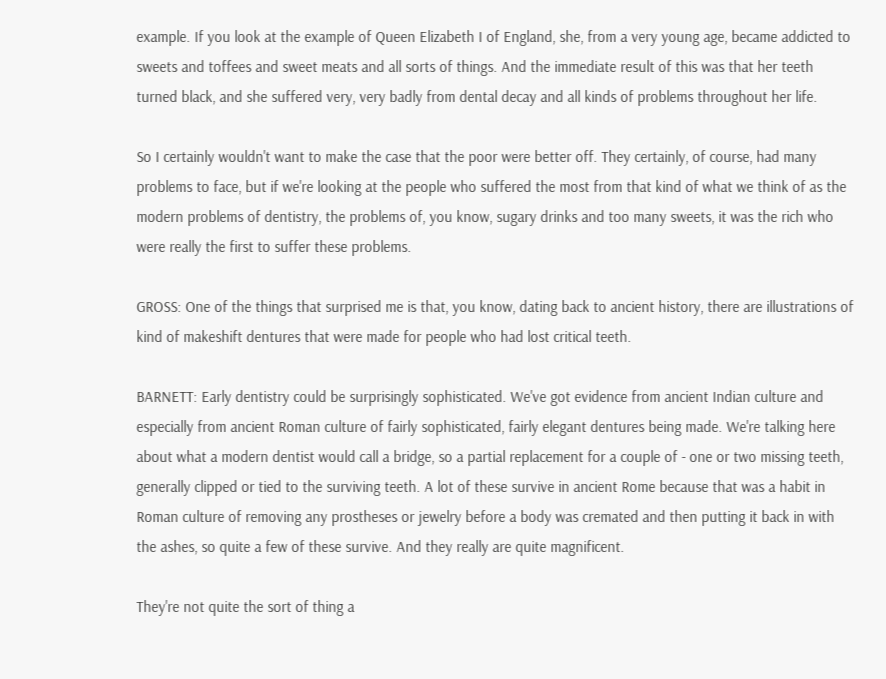example. If you look at the example of Queen Elizabeth I of England, she, from a very young age, became addicted to sweets and toffees and sweet meats and all sorts of things. And the immediate result of this was that her teeth turned black, and she suffered very, very badly from dental decay and all kinds of problems throughout her life.

So I certainly wouldn't want to make the case that the poor were better off. They certainly, of course, had many problems to face, but if we're looking at the people who suffered the most from that kind of what we think of as the modern problems of dentistry, the problems of, you know, sugary drinks and too many sweets, it was the rich who were really the first to suffer these problems.

GROSS: One of the things that surprised me is that, you know, dating back to ancient history, there are illustrations of kind of makeshift dentures that were made for people who had lost critical teeth.

BARNETT: Early dentistry could be surprisingly sophisticated. We've got evidence from ancient Indian culture and especially from ancient Roman culture of fairly sophisticated, fairly elegant dentures being made. We're talking here about what a modern dentist would call a bridge, so a partial replacement for a couple of - one or two missing teeth, generally clipped or tied to the surviving teeth. A lot of these survive in ancient Rome because that was a habit in Roman culture of removing any prostheses or jewelry before a body was cremated and then putting it back in with the ashes, so quite a few of these survive. And they really are quite magnificent.

They're not quite the sort of thing a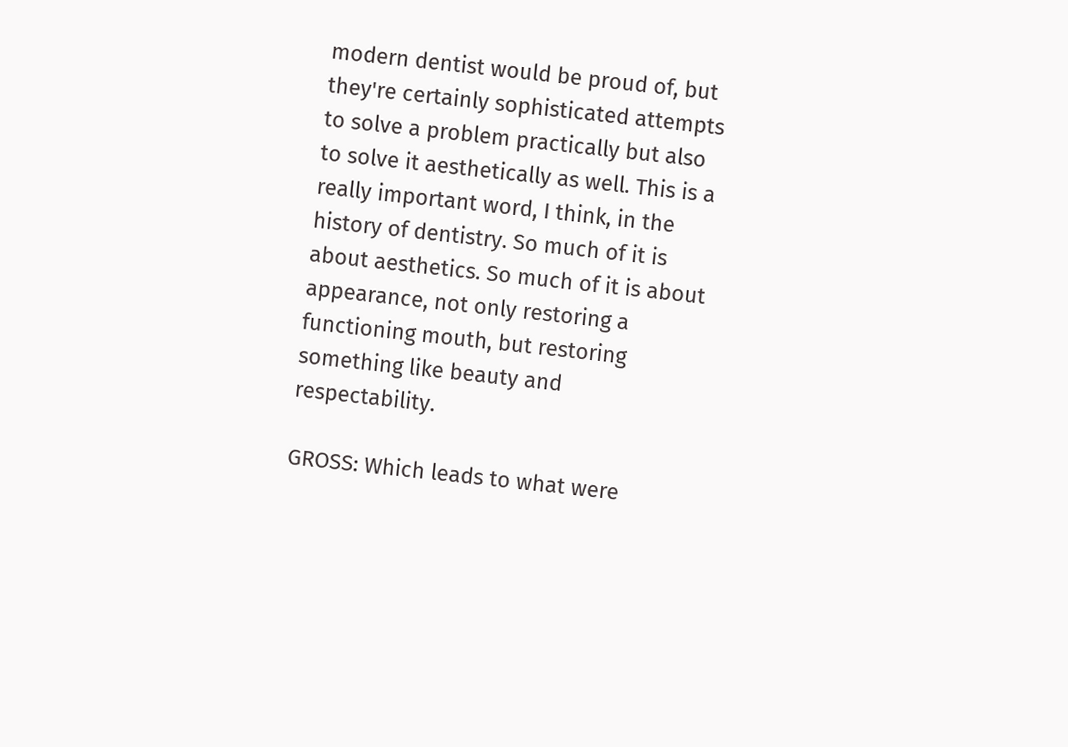modern dentist would be proud of, but they're certainly sophisticated attempts to solve a problem practically but also to solve it aesthetically as well. This is a really important word, I think, in the history of dentistry. So much of it is about aesthetics. So much of it is about appearance, not only restoring a functioning mouth, but restoring something like beauty and respectability.

GROSS: Which leads to what were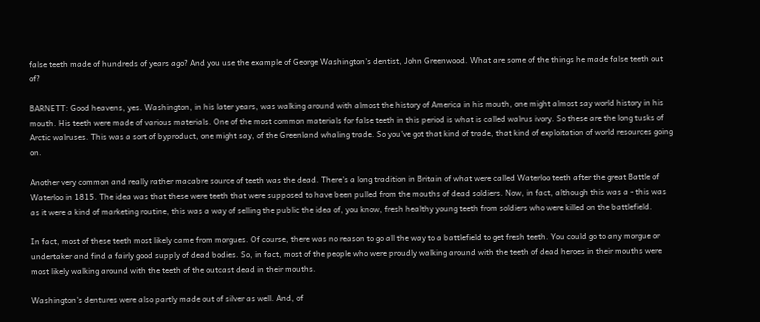false teeth made of hundreds of years ago? And you use the example of George Washington's dentist, John Greenwood. What are some of the things he made false teeth out of?

BARNETT: Good heavens, yes. Washington, in his later years, was walking around with almost the history of America in his mouth, one might almost say world history in his mouth. His teeth were made of various materials. One of the most common materials for false teeth in this period is what is called walrus ivory. So these are the long tusks of Arctic walruses. This was a sort of byproduct, one might say, of the Greenland whaling trade. So you've got that kind of trade, that kind of exploitation of world resources going on.

Another very common and really rather macabre source of teeth was the dead. There's a long tradition in Britain of what were called Waterloo teeth after the great Battle of Waterloo in 1815. The idea was that these were teeth that were supposed to have been pulled from the mouths of dead soldiers. Now, in fact, although this was a - this was as it were a kind of marketing routine, this was a way of selling the public the idea of, you know, fresh healthy young teeth from soldiers who were killed on the battlefield.

In fact, most of these teeth most likely came from morgues. Of course, there was no reason to go all the way to a battlefield to get fresh teeth. You could go to any morgue or undertaker and find a fairly good supply of dead bodies. So, in fact, most of the people who were proudly walking around with the teeth of dead heroes in their mouths were most likely walking around with the teeth of the outcast dead in their mouths.

Washington's dentures were also partly made out of silver as well. And, of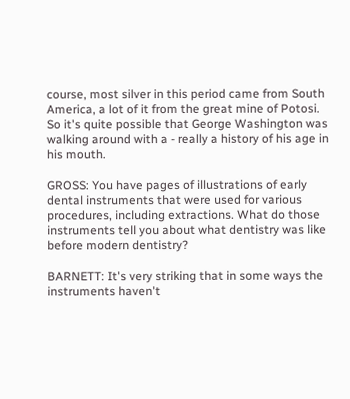course, most silver in this period came from South America, a lot of it from the great mine of Potosi. So it's quite possible that George Washington was walking around with a - really a history of his age in his mouth.

GROSS: You have pages of illustrations of early dental instruments that were used for various procedures, including extractions. What do those instruments tell you about what dentistry was like before modern dentistry?

BARNETT: It's very striking that in some ways the instruments haven't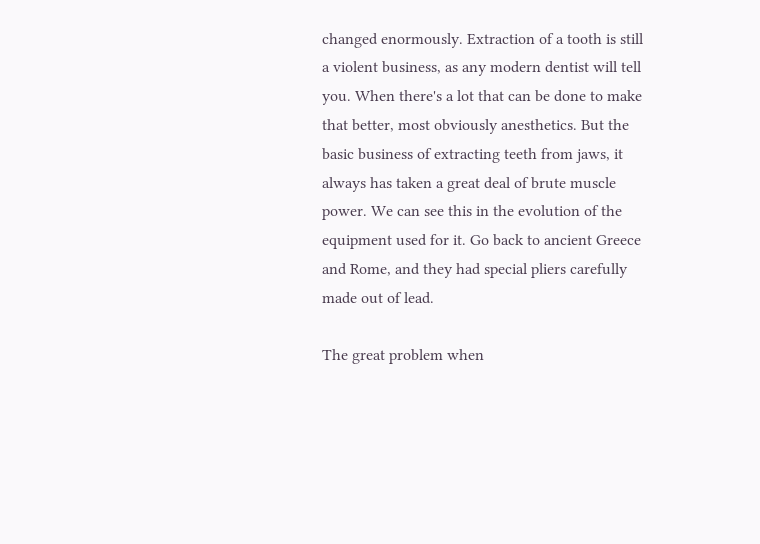changed enormously. Extraction of a tooth is still a violent business, as any modern dentist will tell you. When there's a lot that can be done to make that better, most obviously anesthetics. But the basic business of extracting teeth from jaws, it always has taken a great deal of brute muscle power. We can see this in the evolution of the equipment used for it. Go back to ancient Greece and Rome, and they had special pliers carefully made out of lead.

The great problem when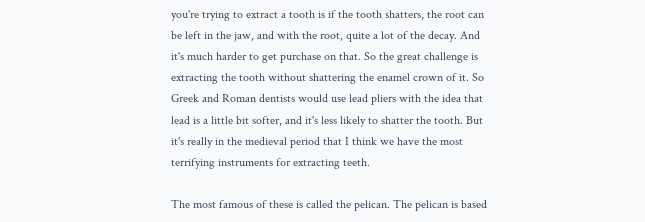you're trying to extract a tooth is if the tooth shatters, the root can be left in the jaw, and with the root, quite a lot of the decay. And it's much harder to get purchase on that. So the great challenge is extracting the tooth without shattering the enamel crown of it. So Greek and Roman dentists would use lead pliers with the idea that lead is a little bit softer, and it's less likely to shatter the tooth. But it's really in the medieval period that I think we have the most terrifying instruments for extracting teeth.

The most famous of these is called the pelican. The pelican is based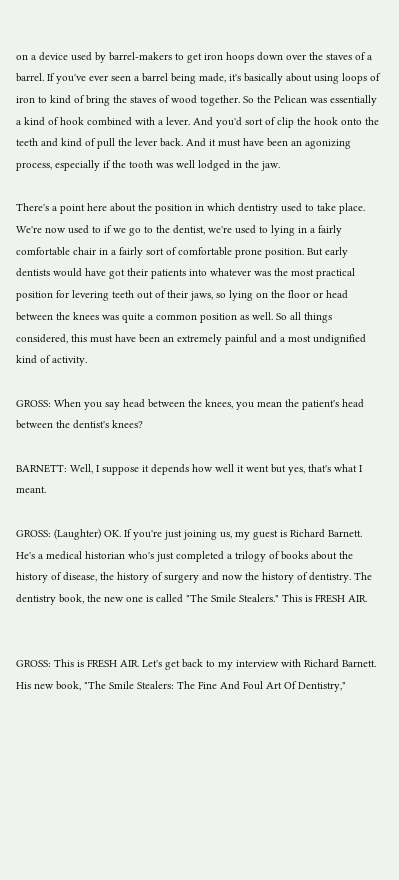on a device used by barrel-makers to get iron hoops down over the staves of a barrel. If you've ever seen a barrel being made, it's basically about using loops of iron to kind of bring the staves of wood together. So the Pelican was essentially a kind of hook combined with a lever. And you'd sort of clip the hook onto the teeth and kind of pull the lever back. And it must have been an agonizing process, especially if the tooth was well lodged in the jaw.

There's a point here about the position in which dentistry used to take place. We're now used to if we go to the dentist, we're used to lying in a fairly comfortable chair in a fairly sort of comfortable prone position. But early dentists would have got their patients into whatever was the most practical position for levering teeth out of their jaws, so lying on the floor or head between the knees was quite a common position as well. So all things considered, this must have been an extremely painful and a most undignified kind of activity.

GROSS: When you say head between the knees, you mean the patient's head between the dentist's knees?

BARNETT: Well, I suppose it depends how well it went but yes, that's what I meant.

GROSS: (Laughter) OK. If you're just joining us, my guest is Richard Barnett. He's a medical historian who's just completed a trilogy of books about the history of disease, the history of surgery and now the history of dentistry. The dentistry book, the new one is called "The Smile Stealers." This is FRESH AIR.


GROSS: This is FRESH AIR. Let's get back to my interview with Richard Barnett. His new book, "The Smile Stealers: The Fine And Foul Art Of Dentistry,"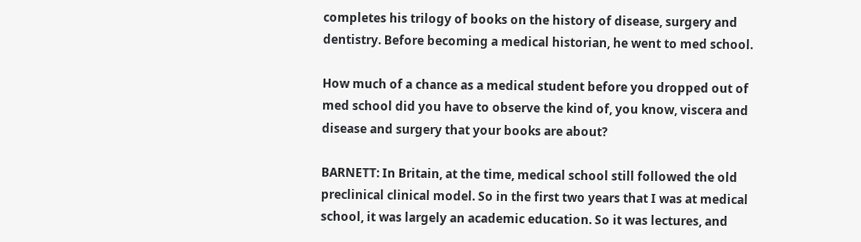completes his trilogy of books on the history of disease, surgery and dentistry. Before becoming a medical historian, he went to med school.

How much of a chance as a medical student before you dropped out of med school did you have to observe the kind of, you know, viscera and disease and surgery that your books are about?

BARNETT: In Britain, at the time, medical school still followed the old preclinical clinical model. So in the first two years that I was at medical school, it was largely an academic education. So it was lectures, and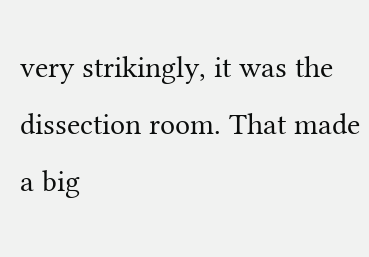very strikingly, it was the dissection room. That made a big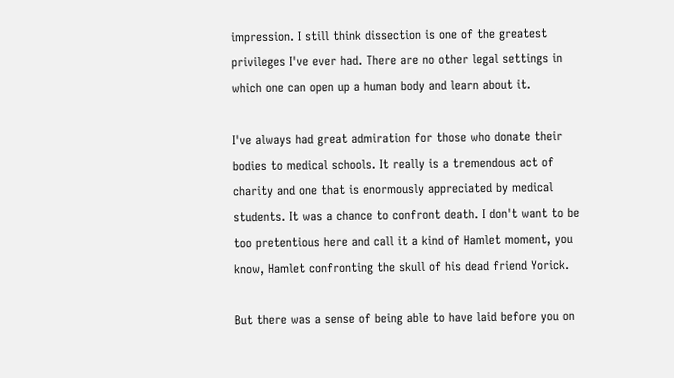impression. I still think dissection is one of the greatest privileges I've ever had. There are no other legal settings in which one can open up a human body and learn about it.

I've always had great admiration for those who donate their bodies to medical schools. It really is a tremendous act of charity and one that is enormously appreciated by medical students. It was a chance to confront death. I don't want to be too pretentious here and call it a kind of Hamlet moment, you know, Hamlet confronting the skull of his dead friend Yorick.

But there was a sense of being able to have laid before you on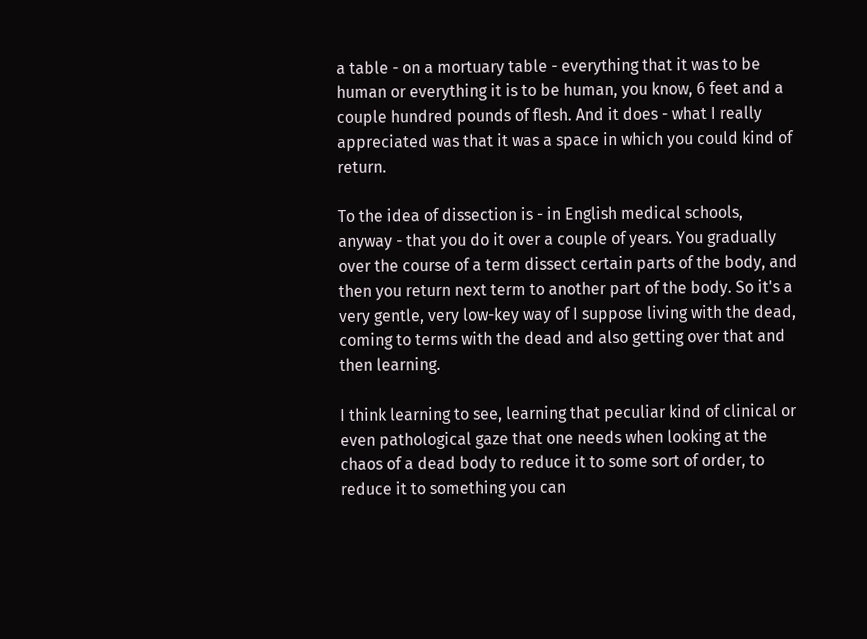a table - on a mortuary table - everything that it was to be human or everything it is to be human, you know, 6 feet and a couple hundred pounds of flesh. And it does - what I really appreciated was that it was a space in which you could kind of return.

To the idea of dissection is - in English medical schools, anyway - that you do it over a couple of years. You gradually over the course of a term dissect certain parts of the body, and then you return next term to another part of the body. So it's a very gentle, very low-key way of I suppose living with the dead, coming to terms with the dead and also getting over that and then learning.

I think learning to see, learning that peculiar kind of clinical or even pathological gaze that one needs when looking at the chaos of a dead body to reduce it to some sort of order, to reduce it to something you can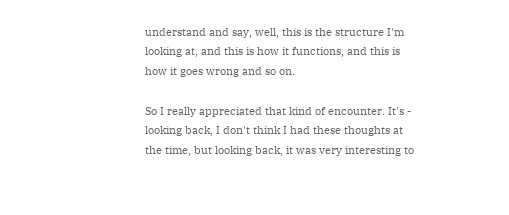understand and say, well, this is the structure I'm looking at, and this is how it functions, and this is how it goes wrong and so on.

So I really appreciated that kind of encounter. It's - looking back, I don't think I had these thoughts at the time, but looking back, it was very interesting to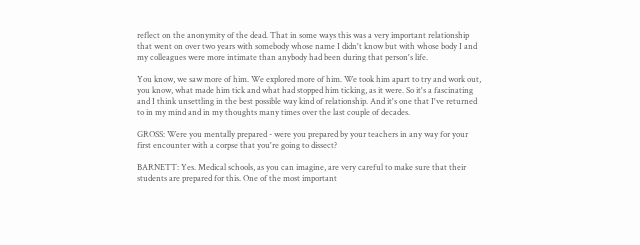reflect on the anonymity of the dead. That in some ways this was a very important relationship that went on over two years with somebody whose name I didn't know but with whose body I and my colleagues were more intimate than anybody had been during that person's life.

You know, we saw more of him. We explored more of him. We took him apart to try and work out, you know, what made him tick and what had stopped him ticking, as it were. So it's a fascinating and I think unsettling in the best possible way kind of relationship. And it's one that I've returned to in my mind and in my thoughts many times over the last couple of decades.

GROSS: Were you mentally prepared - were you prepared by your teachers in any way for your first encounter with a corpse that you're going to dissect?

BARNETT: Yes. Medical schools, as you can imagine, are very careful to make sure that their students are prepared for this. One of the most important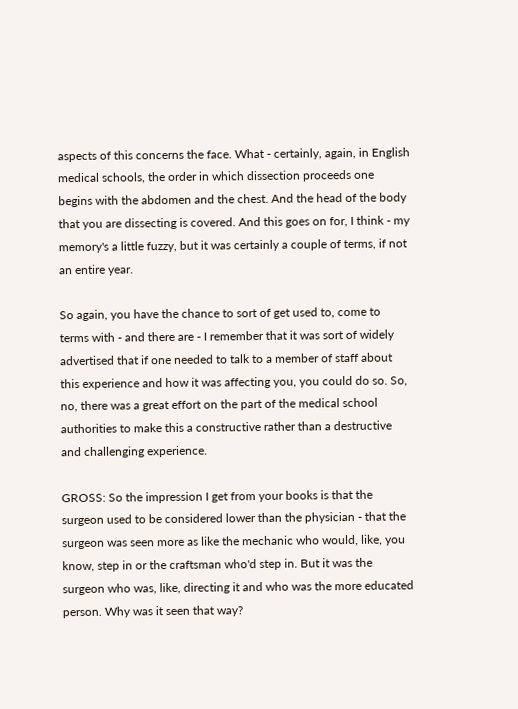aspects of this concerns the face. What - certainly, again, in English medical schools, the order in which dissection proceeds one begins with the abdomen and the chest. And the head of the body that you are dissecting is covered. And this goes on for, I think - my memory's a little fuzzy, but it was certainly a couple of terms, if not an entire year.

So again, you have the chance to sort of get used to, come to terms with - and there are - I remember that it was sort of widely advertised that if one needed to talk to a member of staff about this experience and how it was affecting you, you could do so. So, no, there was a great effort on the part of the medical school authorities to make this a constructive rather than a destructive and challenging experience.

GROSS: So the impression I get from your books is that the surgeon used to be considered lower than the physician - that the surgeon was seen more as like the mechanic who would, like, you know, step in or the craftsman who'd step in. But it was the surgeon who was, like, directing it and who was the more educated person. Why was it seen that way?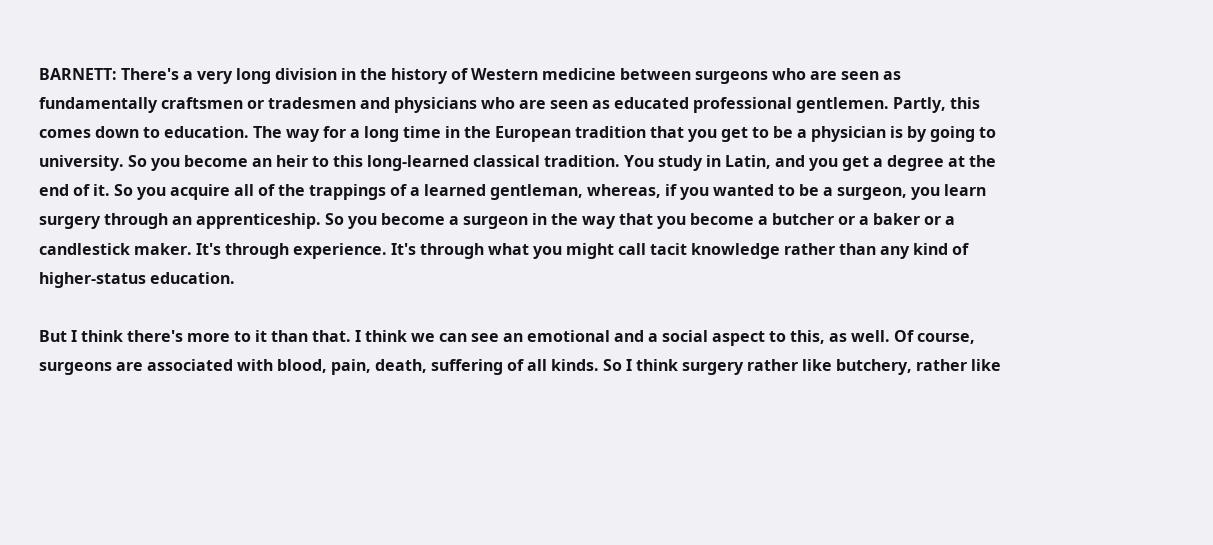BARNETT: There's a very long division in the history of Western medicine between surgeons who are seen as fundamentally craftsmen or tradesmen and physicians who are seen as educated professional gentlemen. Partly, this comes down to education. The way for a long time in the European tradition that you get to be a physician is by going to university. So you become an heir to this long-learned classical tradition. You study in Latin, and you get a degree at the end of it. So you acquire all of the trappings of a learned gentleman, whereas, if you wanted to be a surgeon, you learn surgery through an apprenticeship. So you become a surgeon in the way that you become a butcher or a baker or a candlestick maker. It's through experience. It's through what you might call tacit knowledge rather than any kind of higher-status education.

But I think there's more to it than that. I think we can see an emotional and a social aspect to this, as well. Of course, surgeons are associated with blood, pain, death, suffering of all kinds. So I think surgery rather like butchery, rather like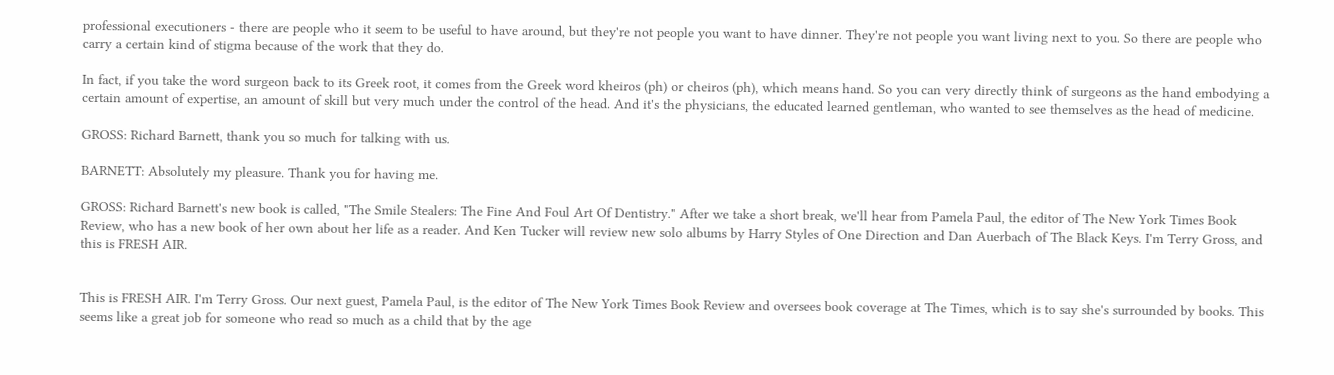professional executioners - there are people who it seem to be useful to have around, but they're not people you want to have dinner. They're not people you want living next to you. So there are people who carry a certain kind of stigma because of the work that they do.

In fact, if you take the word surgeon back to its Greek root, it comes from the Greek word kheiros (ph) or cheiros (ph), which means hand. So you can very directly think of surgeons as the hand embodying a certain amount of expertise, an amount of skill but very much under the control of the head. And it's the physicians, the educated learned gentleman, who wanted to see themselves as the head of medicine.

GROSS: Richard Barnett, thank you so much for talking with us.

BARNETT: Absolutely my pleasure. Thank you for having me.

GROSS: Richard Barnett's new book is called, "The Smile Stealers: The Fine And Foul Art Of Dentistry." After we take a short break, we'll hear from Pamela Paul, the editor of The New York Times Book Review, who has a new book of her own about her life as a reader. And Ken Tucker will review new solo albums by Harry Styles of One Direction and Dan Auerbach of The Black Keys. I'm Terry Gross, and this is FRESH AIR.


This is FRESH AIR. I'm Terry Gross. Our next guest, Pamela Paul, is the editor of The New York Times Book Review and oversees book coverage at The Times, which is to say she's surrounded by books. This seems like a great job for someone who read so much as a child that by the age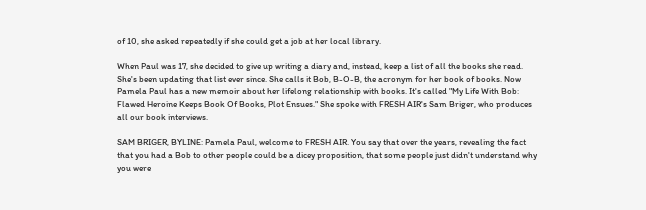of 10, she asked repeatedly if she could get a job at her local library.

When Paul was 17, she decided to give up writing a diary and, instead, keep a list of all the books she read. She's been updating that list ever since. She calls it Bob, B-O-B, the acronym for her book of books. Now Pamela Paul has a new memoir about her lifelong relationship with books. It's called "My Life With Bob: Flawed Heroine Keeps Book Of Books, Plot Ensues." She spoke with FRESH AIR's Sam Briger, who produces all our book interviews.

SAM BRIGER, BYLINE: Pamela Paul, welcome to FRESH AIR. You say that over the years, revealing the fact that you had a Bob to other people could be a dicey proposition, that some people just didn't understand why you were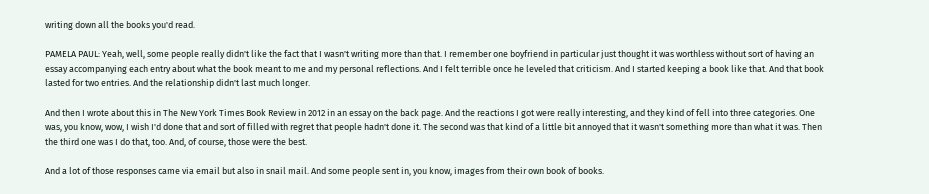writing down all the books you'd read.

PAMELA PAUL: Yeah, well, some people really didn't like the fact that I wasn't writing more than that. I remember one boyfriend in particular just thought it was worthless without sort of having an essay accompanying each entry about what the book meant to me and my personal reflections. And I felt terrible once he leveled that criticism. And I started keeping a book like that. And that book lasted for two entries. And the relationship didn't last much longer.

And then I wrote about this in The New York Times Book Review in 2012 in an essay on the back page. And the reactions I got were really interesting, and they kind of fell into three categories. One was, you know, wow, I wish I'd done that and sort of filled with regret that people hadn't done it. The second was that kind of a little bit annoyed that it wasn't something more than what it was. Then the third one was I do that, too. And, of course, those were the best.

And a lot of those responses came via email but also in snail mail. And some people sent in, you know, images from their own book of books.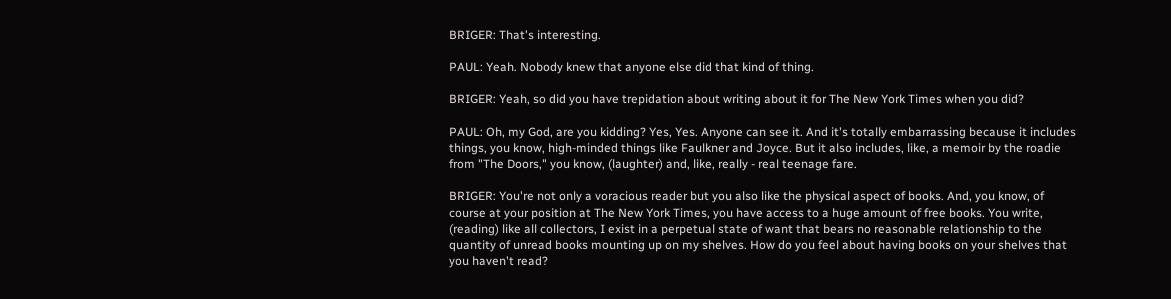BRIGER: That's interesting.

PAUL: Yeah. Nobody knew that anyone else did that kind of thing.

BRIGER: Yeah, so did you have trepidation about writing about it for The New York Times when you did?

PAUL: Oh, my God, are you kidding? Yes, Yes. Anyone can see it. And it's totally embarrassing because it includes things, you know, high-minded things like Faulkner and Joyce. But it also includes, like, a memoir by the roadie from "The Doors," you know, (laughter) and, like, really - real teenage fare.

BRIGER: You're not only a voracious reader but you also like the physical aspect of books. And, you know, of course at your position at The New York Times, you have access to a huge amount of free books. You write, (reading) like all collectors, I exist in a perpetual state of want that bears no reasonable relationship to the quantity of unread books mounting up on my shelves. How do you feel about having books on your shelves that you haven't read?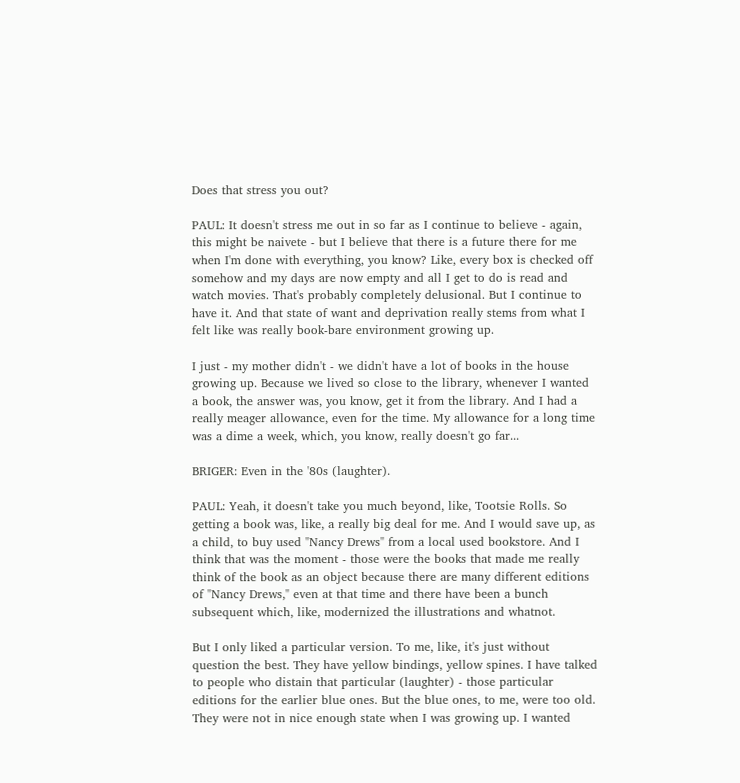Does that stress you out?

PAUL: It doesn't stress me out in so far as I continue to believe - again, this might be naivete - but I believe that there is a future there for me when I'm done with everything, you know? Like, every box is checked off somehow and my days are now empty and all I get to do is read and watch movies. That's probably completely delusional. But I continue to have it. And that state of want and deprivation really stems from what I felt like was really book-bare environment growing up.

I just - my mother didn't - we didn't have a lot of books in the house growing up. Because we lived so close to the library, whenever I wanted a book, the answer was, you know, get it from the library. And I had a really meager allowance, even for the time. My allowance for a long time was a dime a week, which, you know, really doesn't go far...

BRIGER: Even in the '80s (laughter).

PAUL: Yeah, it doesn't take you much beyond, like, Tootsie Rolls. So getting a book was, like, a really big deal for me. And I would save up, as a child, to buy used "Nancy Drews" from a local used bookstore. And I think that was the moment - those were the books that made me really think of the book as an object because there are many different editions of "Nancy Drews," even at that time and there have been a bunch subsequent which, like, modernized the illustrations and whatnot.

But I only liked a particular version. To me, like, it's just without question the best. They have yellow bindings, yellow spines. I have talked to people who distain that particular (laughter) - those particular editions for the earlier blue ones. But the blue ones, to me, were too old. They were not in nice enough state when I was growing up. I wanted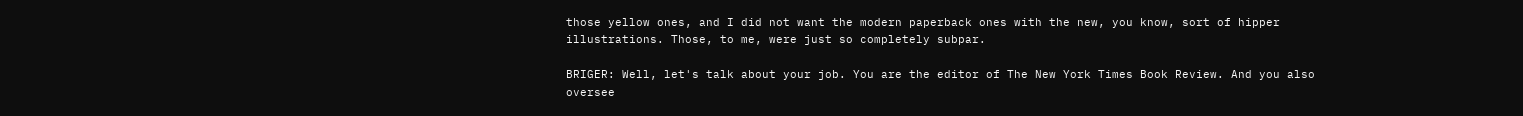those yellow ones, and I did not want the modern paperback ones with the new, you know, sort of hipper illustrations. Those, to me, were just so completely subpar.

BRIGER: Well, let's talk about your job. You are the editor of The New York Times Book Review. And you also oversee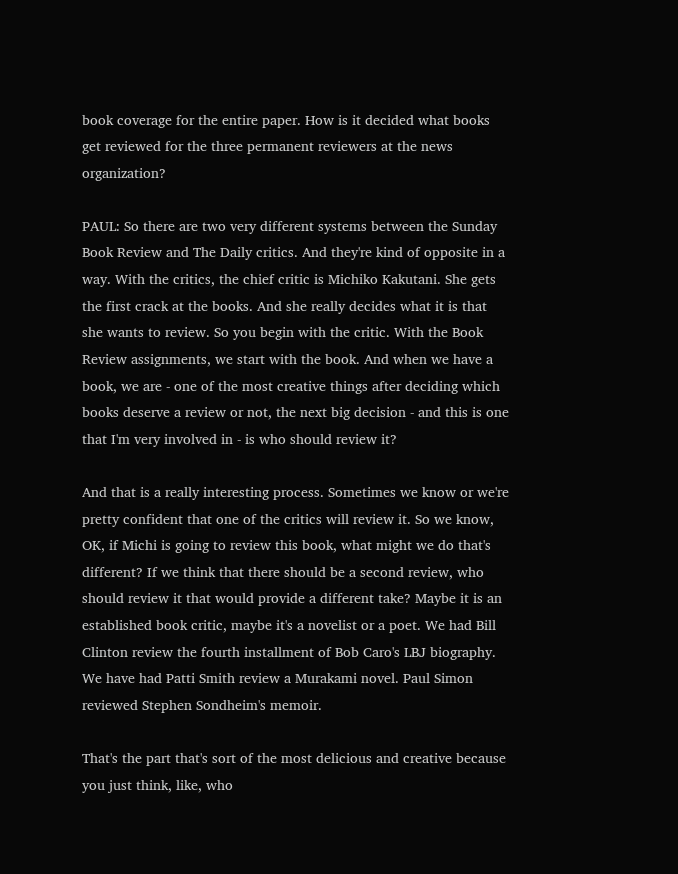book coverage for the entire paper. How is it decided what books get reviewed for the three permanent reviewers at the news organization?

PAUL: So there are two very different systems between the Sunday Book Review and The Daily critics. And they're kind of opposite in a way. With the critics, the chief critic is Michiko Kakutani. She gets the first crack at the books. And she really decides what it is that she wants to review. So you begin with the critic. With the Book Review assignments, we start with the book. And when we have a book, we are - one of the most creative things after deciding which books deserve a review or not, the next big decision - and this is one that I'm very involved in - is who should review it?

And that is a really interesting process. Sometimes we know or we're pretty confident that one of the critics will review it. So we know, OK, if Michi is going to review this book, what might we do that's different? If we think that there should be a second review, who should review it that would provide a different take? Maybe it is an established book critic, maybe it's a novelist or a poet. We had Bill Clinton review the fourth installment of Bob Caro's LBJ biography. We have had Patti Smith review a Murakami novel. Paul Simon reviewed Stephen Sondheim's memoir.

That's the part that's sort of the most delicious and creative because you just think, like, who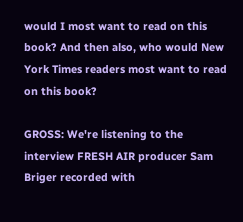would I most want to read on this book? And then also, who would New York Times readers most want to read on this book?

GROSS: We're listening to the interview FRESH AIR producer Sam Briger recorded with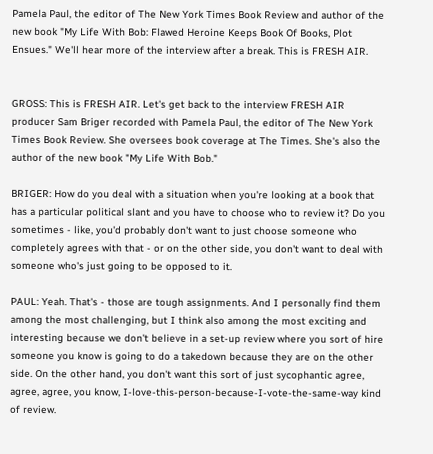Pamela Paul, the editor of The New York Times Book Review and author of the new book "My Life With Bob: Flawed Heroine Keeps Book Of Books, Plot Ensues." We'll hear more of the interview after a break. This is FRESH AIR.


GROSS: This is FRESH AIR. Let's get back to the interview FRESH AIR producer Sam Briger recorded with Pamela Paul, the editor of The New York Times Book Review. She oversees book coverage at The Times. She's also the author of the new book "My Life With Bob."

BRIGER: How do you deal with a situation when you're looking at a book that has a particular political slant and you have to choose who to review it? Do you sometimes - like, you'd probably don't want to just choose someone who completely agrees with that - or on the other side, you don't want to deal with someone who's just going to be opposed to it.

PAUL: Yeah. That's - those are tough assignments. And I personally find them among the most challenging, but I think also among the most exciting and interesting because we don't believe in a set-up review where you sort of hire someone you know is going to do a takedown because they are on the other side. On the other hand, you don't want this sort of just sycophantic agree, agree, agree, you know, I-love-this-person-because-I-vote-the-same-way kind of review.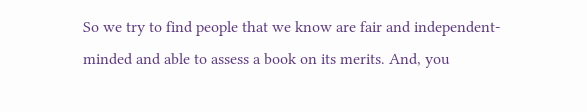So we try to find people that we know are fair and independent-minded and able to assess a book on its merits. And, you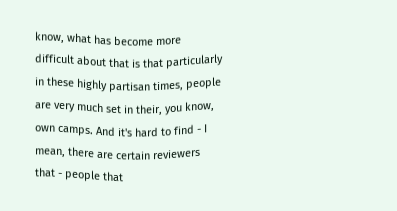know, what has become more difficult about that is that particularly in these highly partisan times, people are very much set in their, you know, own camps. And it's hard to find - I mean, there are certain reviewers that - people that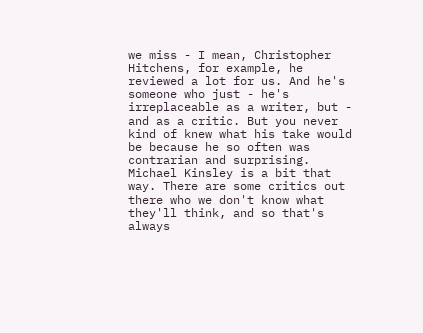we miss - I mean, Christopher Hitchens, for example, he reviewed a lot for us. And he's someone who just - he's irreplaceable as a writer, but - and as a critic. But you never kind of knew what his take would be because he so often was contrarian and surprising. Michael Kinsley is a bit that way. There are some critics out there who we don't know what they'll think, and so that's always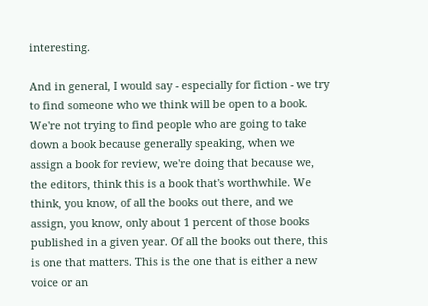interesting.

And in general, I would say - especially for fiction - we try to find someone who we think will be open to a book. We're not trying to find people who are going to take down a book because generally speaking, when we assign a book for review, we're doing that because we, the editors, think this is a book that's worthwhile. We think, you know, of all the books out there, and we assign, you know, only about 1 percent of those books published in a given year. Of all the books out there, this is one that matters. This is the one that is either a new voice or an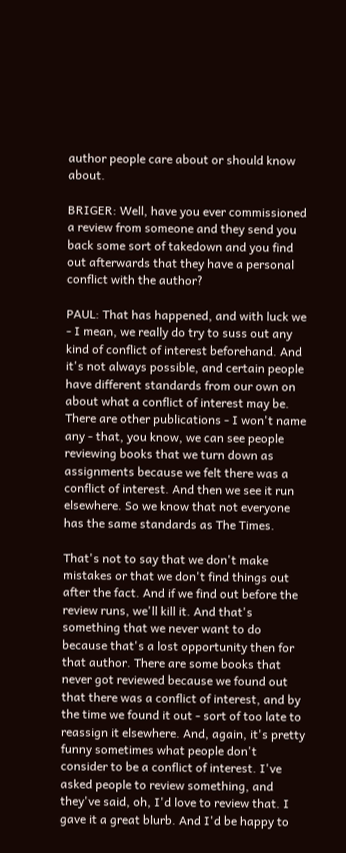author people care about or should know about.

BRIGER: Well, have you ever commissioned a review from someone and they send you back some sort of takedown and you find out afterwards that they have a personal conflict with the author?

PAUL: That has happened, and with luck we - I mean, we really do try to suss out any kind of conflict of interest beforehand. And it's not always possible, and certain people have different standards from our own on about what a conflict of interest may be. There are other publications - I won't name any - that, you know, we can see people reviewing books that we turn down as assignments because we felt there was a conflict of interest. And then we see it run elsewhere. So we know that not everyone has the same standards as The Times.

That's not to say that we don't make mistakes or that we don't find things out after the fact. And if we find out before the review runs, we'll kill it. And that's something that we never want to do because that's a lost opportunity then for that author. There are some books that never got reviewed because we found out that there was a conflict of interest, and by the time we found it out - sort of too late to reassign it elsewhere. And, again, it's pretty funny sometimes what people don't consider to be a conflict of interest. I've asked people to review something, and they've said, oh, I'd love to review that. I gave it a great blurb. And I'd be happy to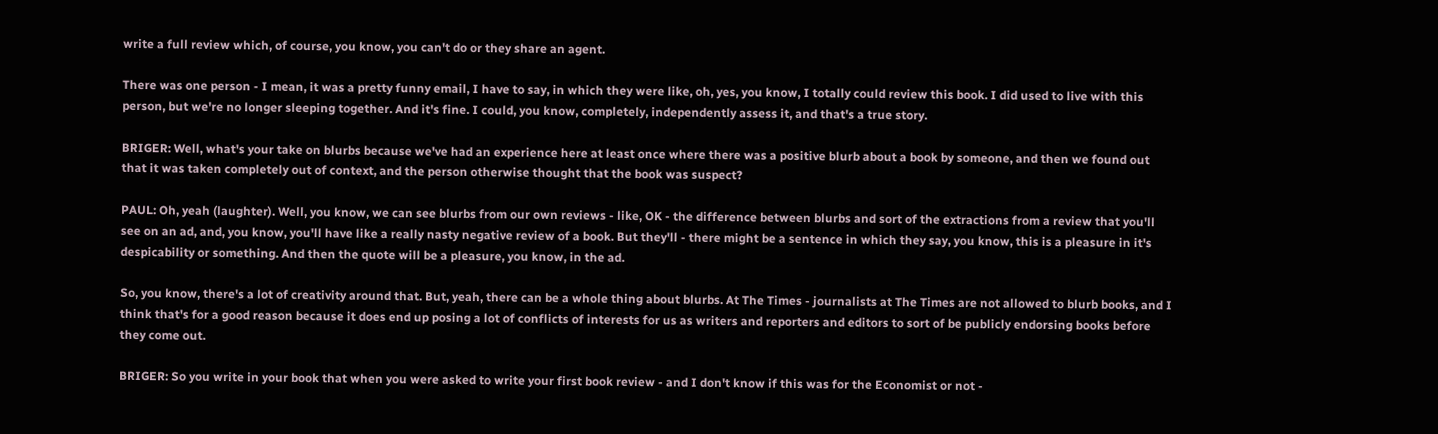write a full review which, of course, you know, you can't do or they share an agent.

There was one person - I mean, it was a pretty funny email, I have to say, in which they were like, oh, yes, you know, I totally could review this book. I did used to live with this person, but we're no longer sleeping together. And it's fine. I could, you know, completely, independently assess it, and that's a true story.

BRIGER: Well, what's your take on blurbs because we've had an experience here at least once where there was a positive blurb about a book by someone, and then we found out that it was taken completely out of context, and the person otherwise thought that the book was suspect?

PAUL: Oh, yeah (laughter). Well, you know, we can see blurbs from our own reviews - like, OK - the difference between blurbs and sort of the extractions from a review that you'll see on an ad, and, you know, you'll have like a really nasty negative review of a book. But they'll - there might be a sentence in which they say, you know, this is a pleasure in it's despicability or something. And then the quote will be a pleasure, you know, in the ad.

So, you know, there's a lot of creativity around that. But, yeah, there can be a whole thing about blurbs. At The Times - journalists at The Times are not allowed to blurb books, and I think that's for a good reason because it does end up posing a lot of conflicts of interests for us as writers and reporters and editors to sort of be publicly endorsing books before they come out.

BRIGER: So you write in your book that when you were asked to write your first book review - and I don't know if this was for the Economist or not -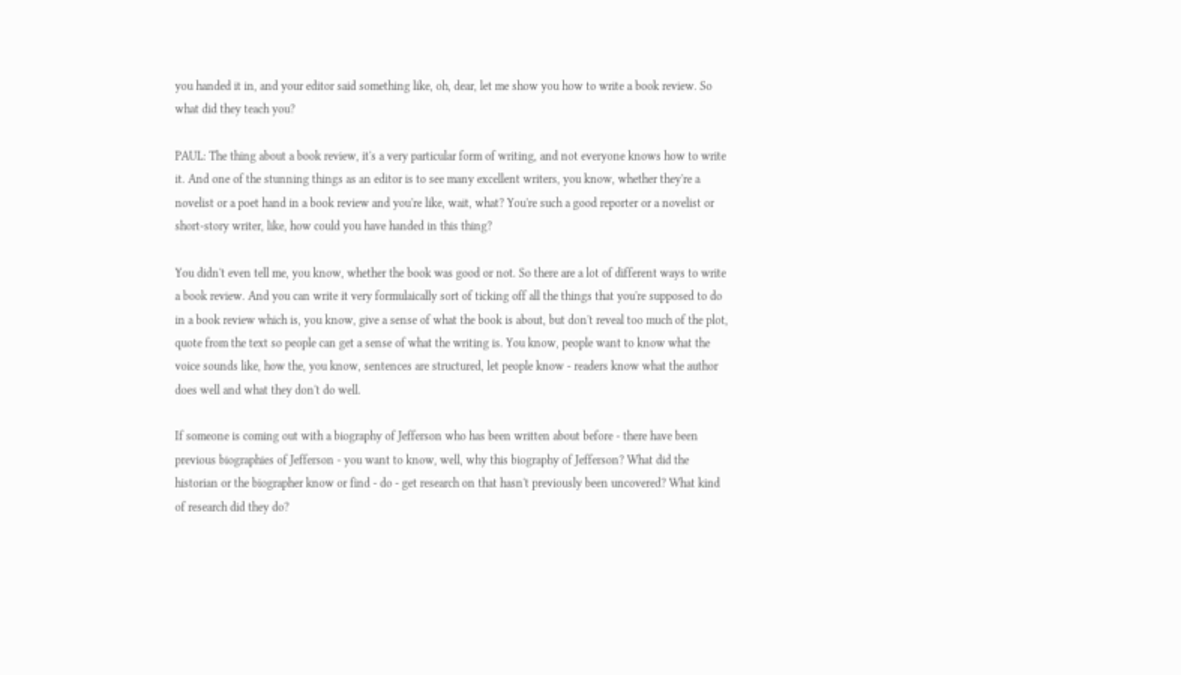you handed it in, and your editor said something like, oh, dear, let me show you how to write a book review. So what did they teach you?

PAUL: The thing about a book review, it's a very particular form of writing, and not everyone knows how to write it. And one of the stunning things as an editor is to see many excellent writers, you know, whether they're a novelist or a poet hand in a book review and you're like, wait, what? You're such a good reporter or a novelist or short-story writer, like, how could you have handed in this thing?

You didn't even tell me, you know, whether the book was good or not. So there are a lot of different ways to write a book review. And you can write it very formulaically sort of ticking off all the things that you're supposed to do in a book review which is, you know, give a sense of what the book is about, but don't reveal too much of the plot, quote from the text so people can get a sense of what the writing is. You know, people want to know what the voice sounds like, how the, you know, sentences are structured, let people know - readers know what the author does well and what they don't do well.

If someone is coming out with a biography of Jefferson who has been written about before - there have been previous biographies of Jefferson - you want to know, well, why this biography of Jefferson? What did the historian or the biographer know or find - do - get research on that hasn't previously been uncovered? What kind of research did they do?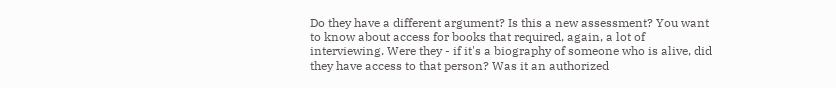Do they have a different argument? Is this a new assessment? You want to know about access for books that required, again, a lot of interviewing. Were they - if it's a biography of someone who is alive, did they have access to that person? Was it an authorized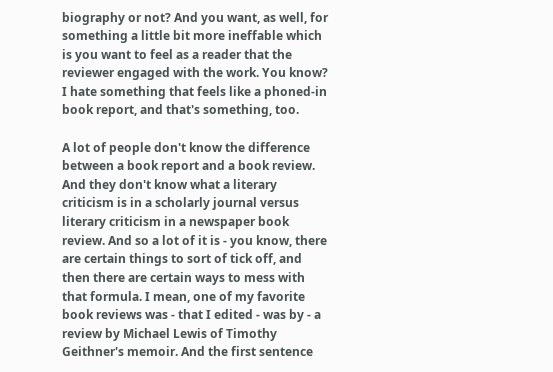biography or not? And you want, as well, for something a little bit more ineffable which is you want to feel as a reader that the reviewer engaged with the work. You know? I hate something that feels like a phoned-in book report, and that's something, too.

A lot of people don't know the difference between a book report and a book review. And they don't know what a literary criticism is in a scholarly journal versus literary criticism in a newspaper book review. And so a lot of it is - you know, there are certain things to sort of tick off, and then there are certain ways to mess with that formula. I mean, one of my favorite book reviews was - that I edited - was by - a review by Michael Lewis of Timothy Geithner's memoir. And the first sentence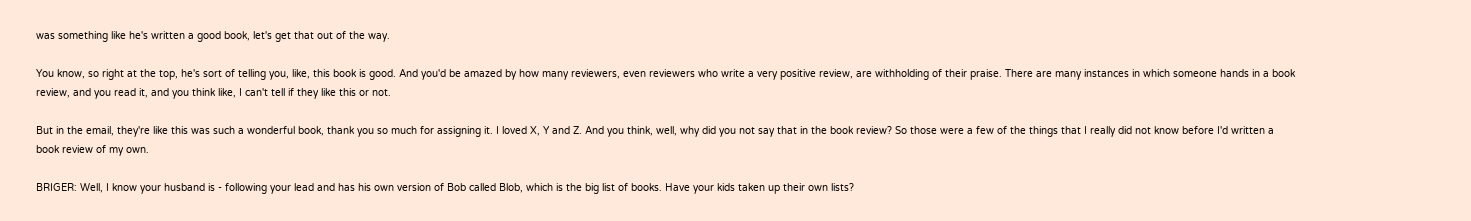was something like he's written a good book, let's get that out of the way.

You know, so right at the top, he's sort of telling you, like, this book is good. And you'd be amazed by how many reviewers, even reviewers who write a very positive review, are withholding of their praise. There are many instances in which someone hands in a book review, and you read it, and you think like, I can't tell if they like this or not.

But in the email, they're like this was such a wonderful book, thank you so much for assigning it. I loved X, Y and Z. And you think, well, why did you not say that in the book review? So those were a few of the things that I really did not know before I'd written a book review of my own.

BRIGER: Well, I know your husband is - following your lead and has his own version of Bob called Blob, which is the big list of books. Have your kids taken up their own lists?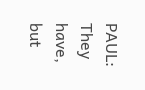PAUL: They have, but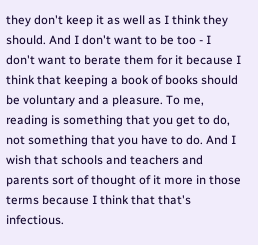they don't keep it as well as I think they should. And I don't want to be too - I don't want to berate them for it because I think that keeping a book of books should be voluntary and a pleasure. To me, reading is something that you get to do, not something that you have to do. And I wish that schools and teachers and parents sort of thought of it more in those terms because I think that that's infectious.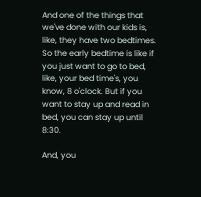And one of the things that we've done with our kids is, like, they have two bedtimes. So the early bedtime is like if you just want to go to bed, like, your bed time's, you know, 8 o'clock. But if you want to stay up and read in bed, you can stay up until 8:30.

And, you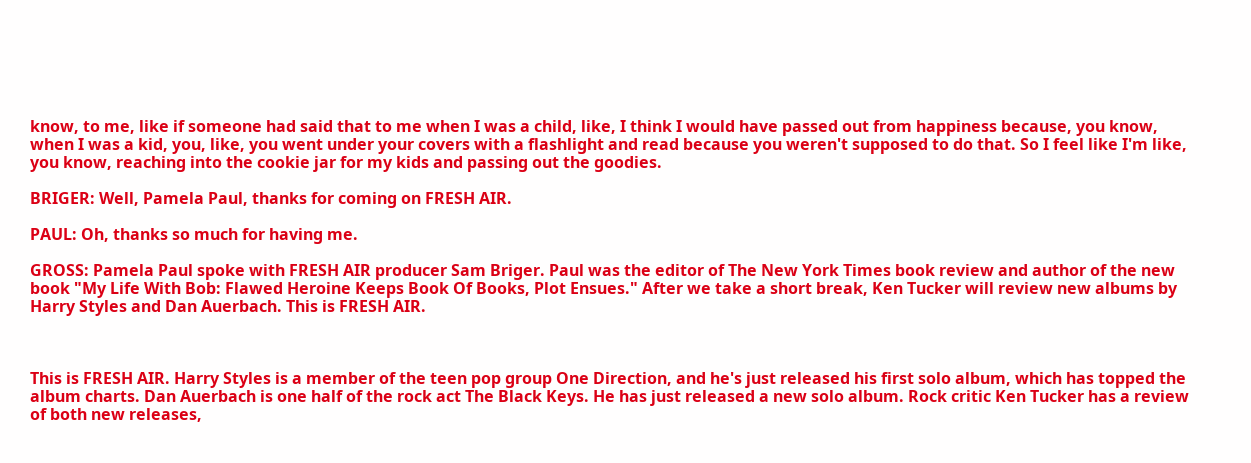know, to me, like if someone had said that to me when I was a child, like, I think I would have passed out from happiness because, you know, when I was a kid, you, like, you went under your covers with a flashlight and read because you weren't supposed to do that. So I feel like I'm like, you know, reaching into the cookie jar for my kids and passing out the goodies.

BRIGER: Well, Pamela Paul, thanks for coming on FRESH AIR.

PAUL: Oh, thanks so much for having me.

GROSS: Pamela Paul spoke with FRESH AIR producer Sam Briger. Paul was the editor of The New York Times book review and author of the new book "My Life With Bob: Flawed Heroine Keeps Book Of Books, Plot Ensues." After we take a short break, Ken Tucker will review new albums by Harry Styles and Dan Auerbach. This is FRESH AIR.



This is FRESH AIR. Harry Styles is a member of the teen pop group One Direction, and he's just released his first solo album, which has topped the album charts. Dan Auerbach is one half of the rock act The Black Keys. He has just released a new solo album. Rock critic Ken Tucker has a review of both new releases,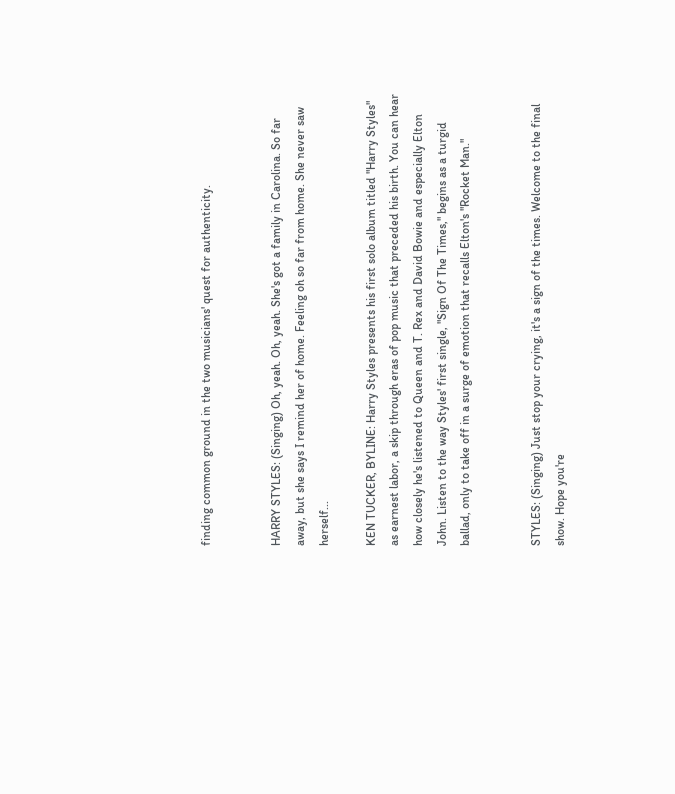finding common ground in the two musicians' quest for authenticity.


HARRY STYLES: (Singing) Oh, yeah. Oh, yeah. She's got a family in Carolina. So far away, but she says I remind her of home. Feeling oh so far from home. She never saw herself...

KEN TUCKER, BYLINE: Harry Styles presents his first solo album titled "Harry Styles" as earnest labor, a skip through eras of pop music that preceded his birth. You can hear how closely he's listened to Queen and T. Rex and David Bowie and especially Elton John. Listen to the way Styles' first single, "Sign Of The Times," begins as a turgid ballad, only to take off in a surge of emotion that recalls Elton's "Rocket Man."


STYLES: (Singing) Just stop your crying, it's a sign of the times. Welcome to the final show. Hope you're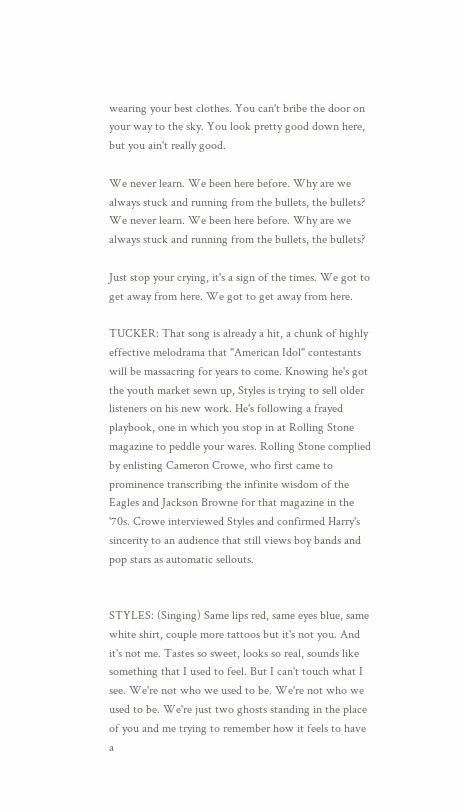wearing your best clothes. You can't bribe the door on your way to the sky. You look pretty good down here, but you ain't really good.

We never learn. We been here before. Why are we always stuck and running from the bullets, the bullets? We never learn. We been here before. Why are we always stuck and running from the bullets, the bullets?

Just stop your crying, it's a sign of the times. We got to get away from here. We got to get away from here.

TUCKER: That song is already a hit, a chunk of highly effective melodrama that "American Idol" contestants will be massacring for years to come. Knowing he's got the youth market sewn up, Styles is trying to sell older listeners on his new work. He's following a frayed playbook, one in which you stop in at Rolling Stone magazine to peddle your wares. Rolling Stone complied by enlisting Cameron Crowe, who first came to prominence transcribing the infinite wisdom of the Eagles and Jackson Browne for that magazine in the '70s. Crowe interviewed Styles and confirmed Harry's sincerity to an audience that still views boy bands and pop stars as automatic sellouts.


STYLES: (Singing) Same lips red, same eyes blue, same white shirt, couple more tattoos but it's not you. And it's not me. Tastes so sweet, looks so real, sounds like something that I used to feel. But I can't touch what I see. We're not who we used to be. We're not who we used to be. We're just two ghosts standing in the place of you and me trying to remember how it feels to have a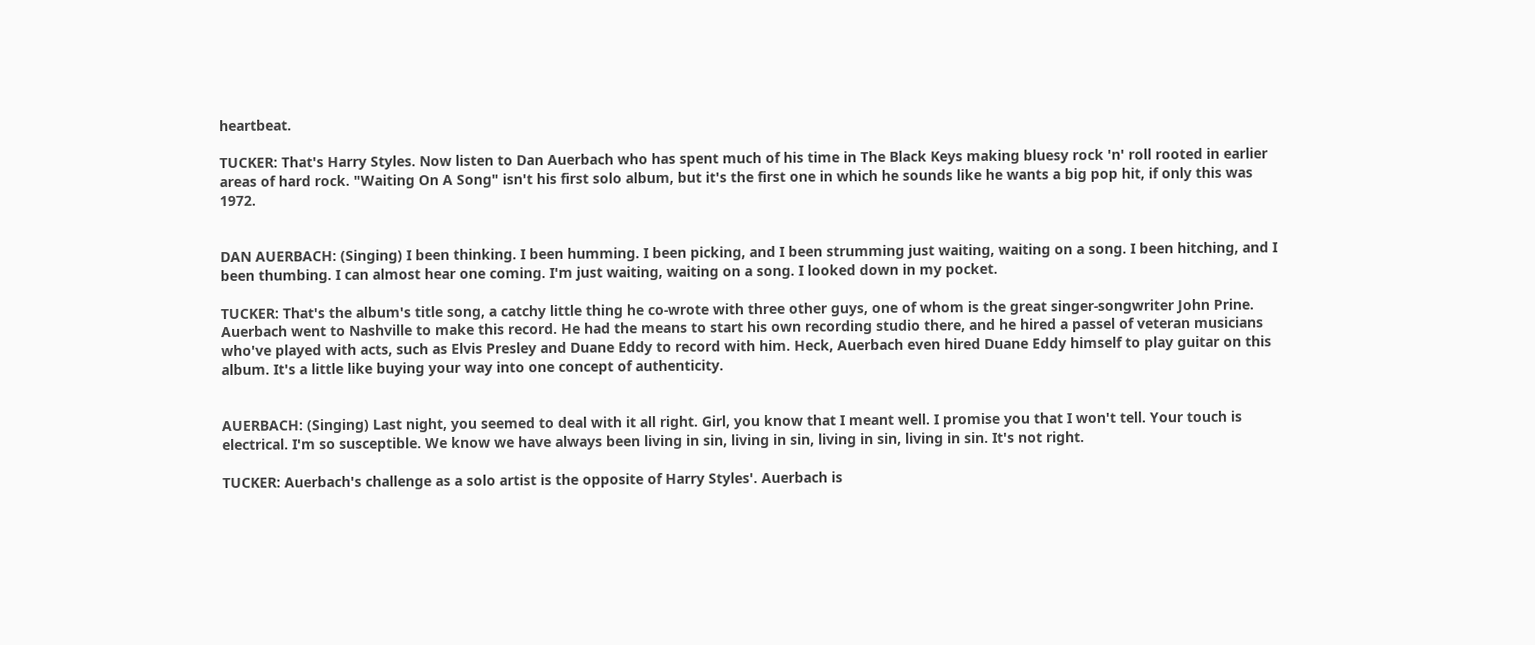heartbeat.

TUCKER: That's Harry Styles. Now listen to Dan Auerbach who has spent much of his time in The Black Keys making bluesy rock 'n' roll rooted in earlier areas of hard rock. "Waiting On A Song" isn't his first solo album, but it's the first one in which he sounds like he wants a big pop hit, if only this was 1972.


DAN AUERBACH: (Singing) I been thinking. I been humming. I been picking, and I been strumming just waiting, waiting on a song. I been hitching, and I been thumbing. I can almost hear one coming. I'm just waiting, waiting on a song. I looked down in my pocket.

TUCKER: That's the album's title song, a catchy little thing he co-wrote with three other guys, one of whom is the great singer-songwriter John Prine. Auerbach went to Nashville to make this record. He had the means to start his own recording studio there, and he hired a passel of veteran musicians who've played with acts, such as Elvis Presley and Duane Eddy to record with him. Heck, Auerbach even hired Duane Eddy himself to play guitar on this album. It's a little like buying your way into one concept of authenticity.


AUERBACH: (Singing) Last night, you seemed to deal with it all right. Girl, you know that I meant well. I promise you that I won't tell. Your touch is electrical. I'm so susceptible. We know we have always been living in sin, living in sin, living in sin, living in sin. It's not right.

TUCKER: Auerbach's challenge as a solo artist is the opposite of Harry Styles'. Auerbach is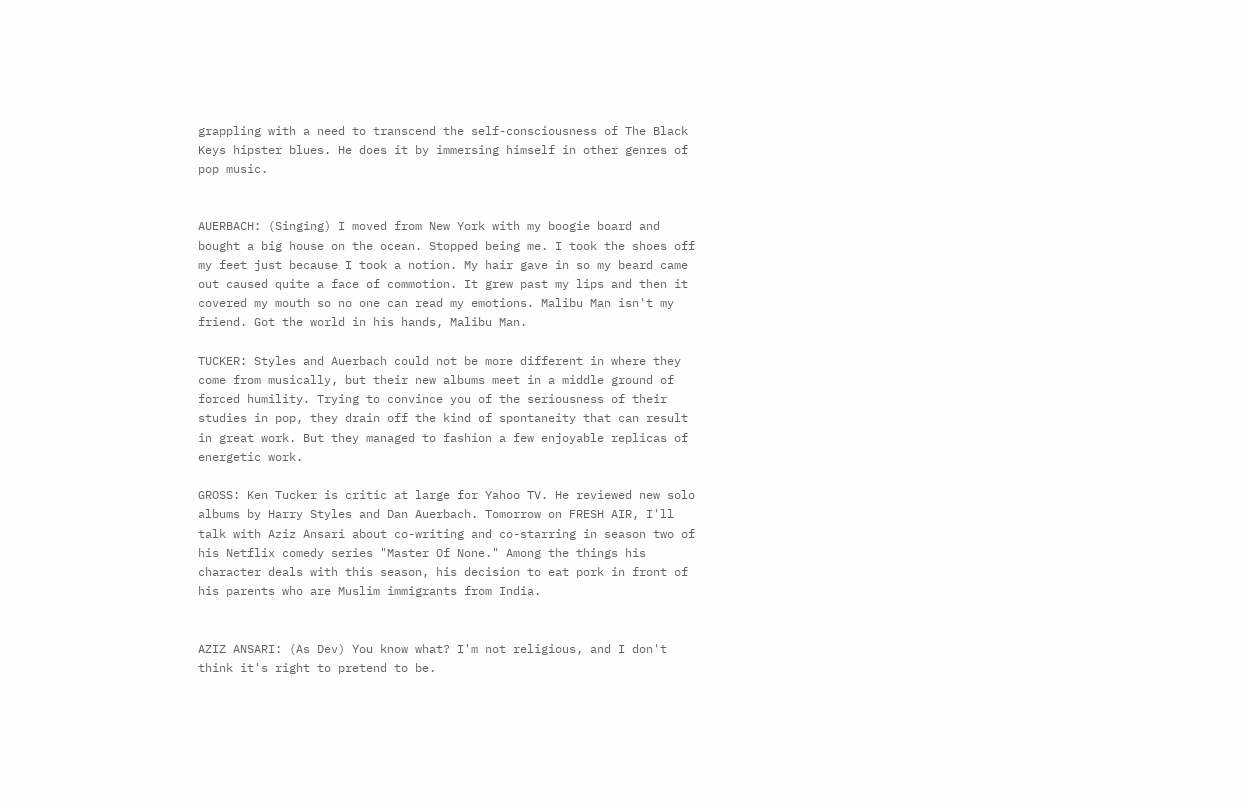grappling with a need to transcend the self-consciousness of The Black Keys hipster blues. He does it by immersing himself in other genres of pop music.


AUERBACH: (Singing) I moved from New York with my boogie board and bought a big house on the ocean. Stopped being me. I took the shoes off my feet just because I took a notion. My hair gave in so my beard came out caused quite a face of commotion. It grew past my lips and then it covered my mouth so no one can read my emotions. Malibu Man isn't my friend. Got the world in his hands, Malibu Man.

TUCKER: Styles and Auerbach could not be more different in where they come from musically, but their new albums meet in a middle ground of forced humility. Trying to convince you of the seriousness of their studies in pop, they drain off the kind of spontaneity that can result in great work. But they managed to fashion a few enjoyable replicas of energetic work.

GROSS: Ken Tucker is critic at large for Yahoo TV. He reviewed new solo albums by Harry Styles and Dan Auerbach. Tomorrow on FRESH AIR, I'll talk with Aziz Ansari about co-writing and co-starring in season two of his Netflix comedy series "Master Of None." Among the things his character deals with this season, his decision to eat pork in front of his parents who are Muslim immigrants from India.


AZIZ ANSARI: (As Dev) You know what? I'm not religious, and I don't think it's right to pretend to be.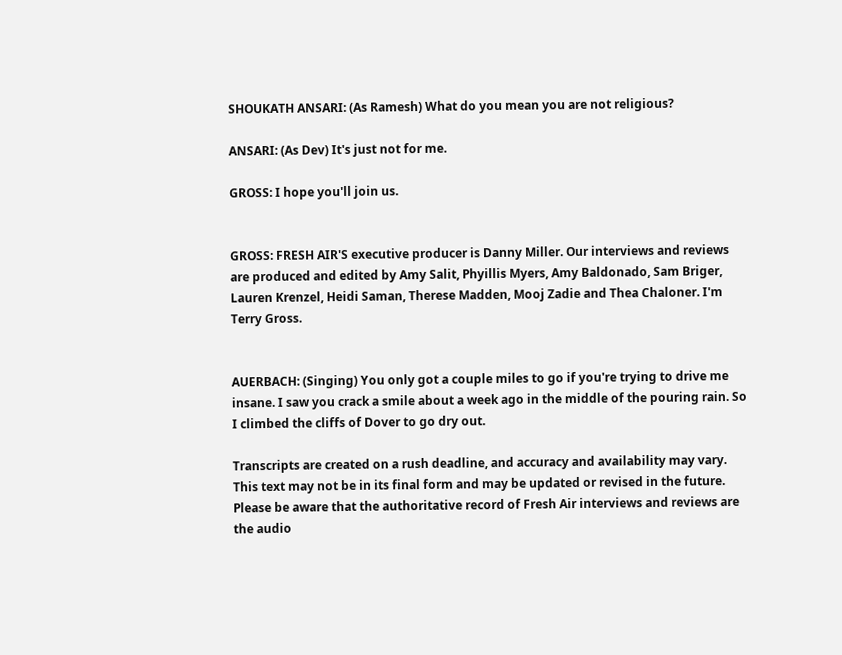SHOUKATH ANSARI: (As Ramesh) What do you mean you are not religious?

ANSARI: (As Dev) It's just not for me.

GROSS: I hope you'll join us.


GROSS: FRESH AIR'S executive producer is Danny Miller. Our interviews and reviews are produced and edited by Amy Salit, Phyillis Myers, Amy Baldonado, Sam Briger, Lauren Krenzel, Heidi Saman, Therese Madden, Mooj Zadie and Thea Chaloner. I'm Terry Gross.


AUERBACH: (Singing) You only got a couple miles to go if you're trying to drive me insane. I saw you crack a smile about a week ago in the middle of the pouring rain. So I climbed the cliffs of Dover to go dry out.

Transcripts are created on a rush deadline, and accuracy and availability may vary. This text may not be in its final form and may be updated or revised in the future. Please be aware that the authoritative record of Fresh Air interviews and reviews are the audio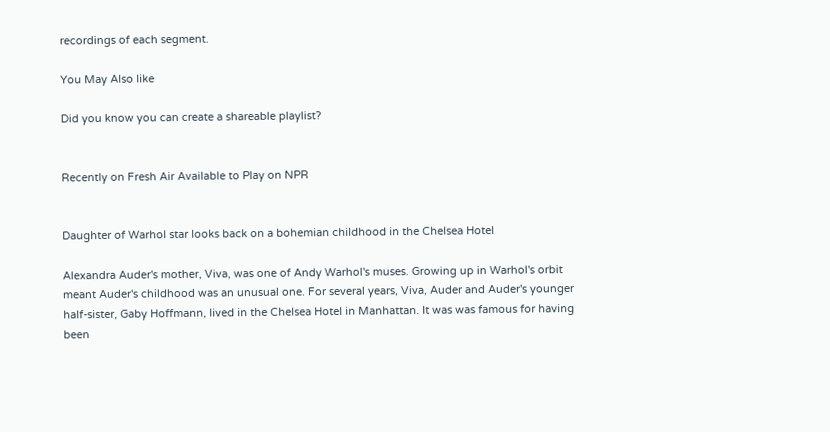recordings of each segment.

You May Also like

Did you know you can create a shareable playlist?


Recently on Fresh Air Available to Play on NPR


Daughter of Warhol star looks back on a bohemian childhood in the Chelsea Hotel

Alexandra Auder's mother, Viva, was one of Andy Warhol's muses. Growing up in Warhol's orbit meant Auder's childhood was an unusual one. For several years, Viva, Auder and Auder's younger half-sister, Gaby Hoffmann, lived in the Chelsea Hotel in Manhattan. It was was famous for having been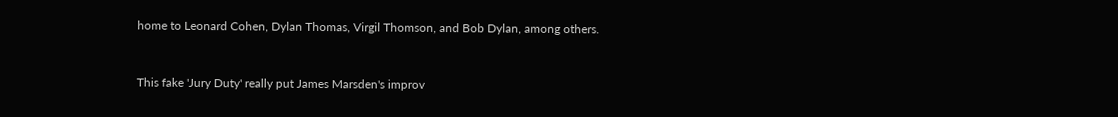home to Leonard Cohen, Dylan Thomas, Virgil Thomson, and Bob Dylan, among others.


This fake 'Jury Duty' really put James Marsden's improv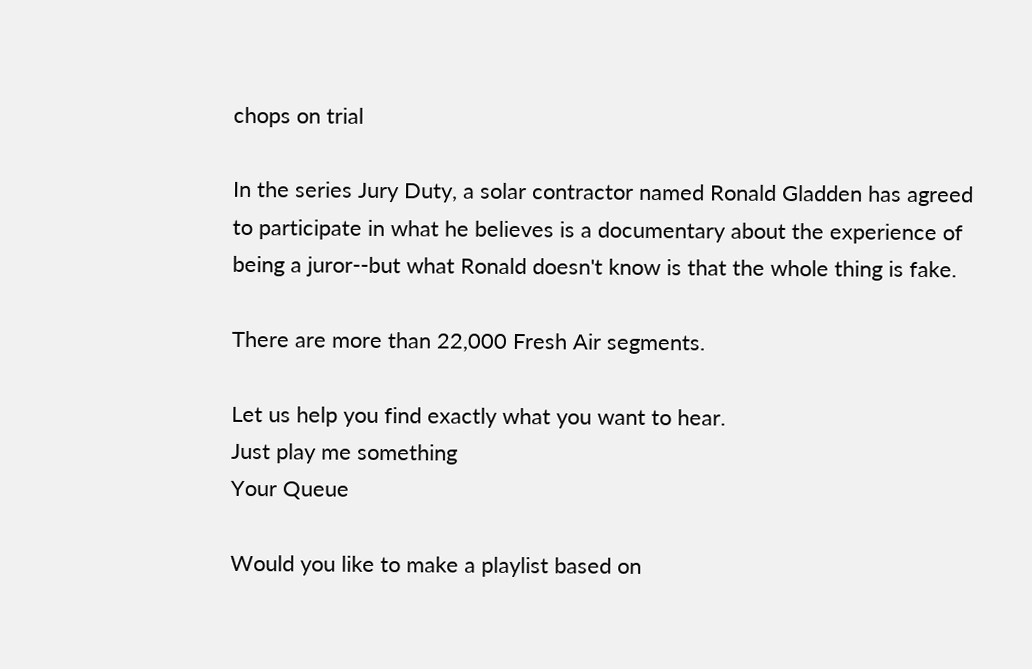chops on trial

In the series Jury Duty, a solar contractor named Ronald Gladden has agreed to participate in what he believes is a documentary about the experience of being a juror--but what Ronald doesn't know is that the whole thing is fake.

There are more than 22,000 Fresh Air segments.

Let us help you find exactly what you want to hear.
Just play me something
Your Queue

Would you like to make a playlist based on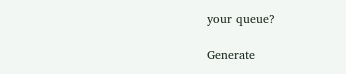your queue?

Generate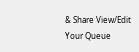& Share View/Edit Your Queue